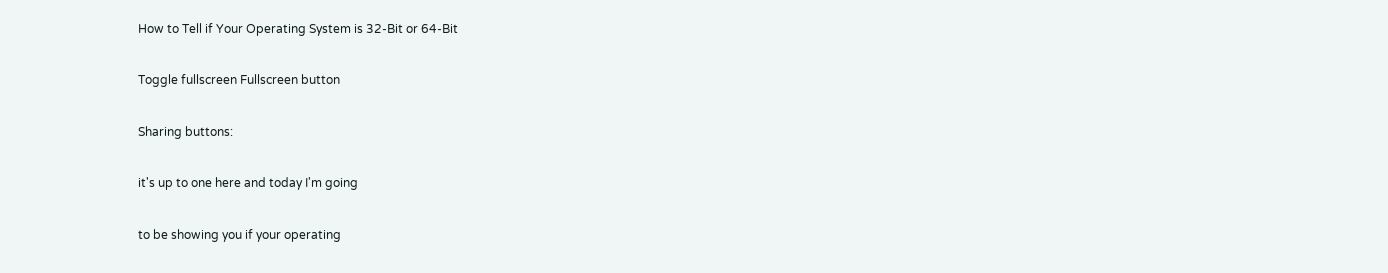How to Tell if Your Operating System is 32-Bit or 64-Bit

Toggle fullscreen Fullscreen button

Sharing buttons:

it's up to one here and today I'm going

to be showing you if your operating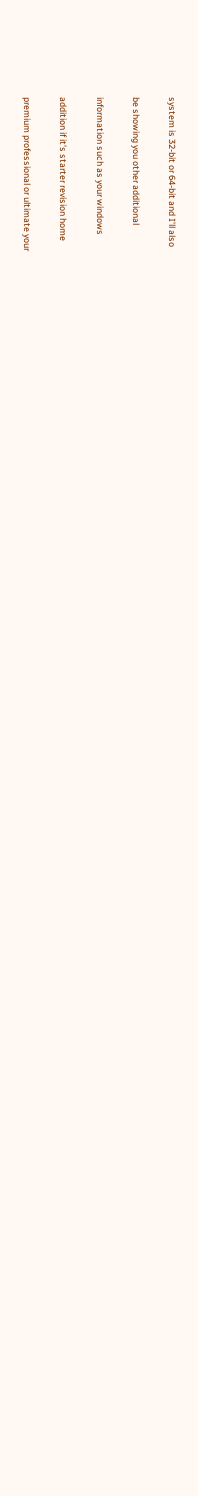system is 32-bit or 64-bit and I'll also

be showing you other additional

information such as your windows

addition if it's starter revision home

premium professional or ultimate your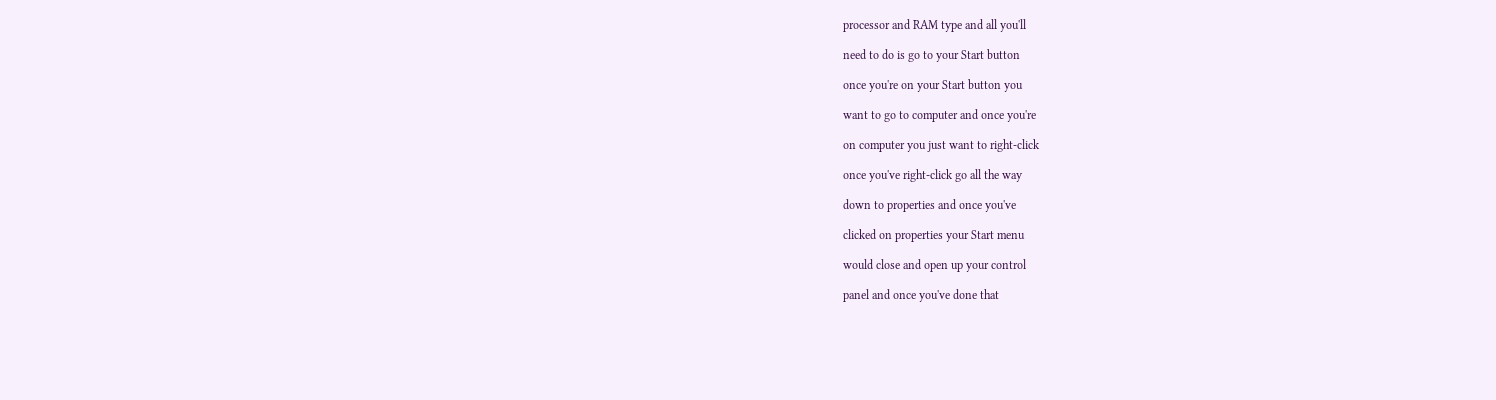processor and RAM type and all you'll

need to do is go to your Start button

once you're on your Start button you

want to go to computer and once you're

on computer you just want to right-click

once you've right-click go all the way

down to properties and once you've

clicked on properties your Start menu

would close and open up your control

panel and once you've done that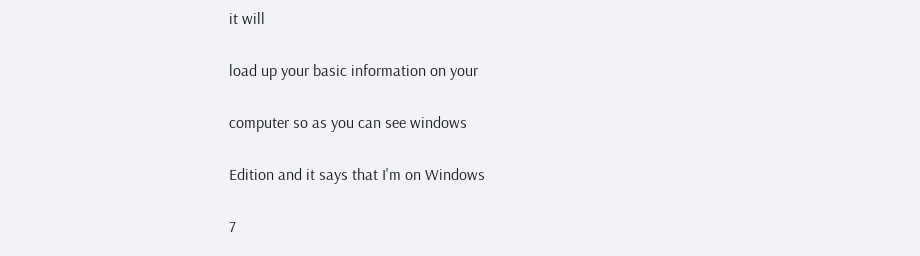it will

load up your basic information on your

computer so as you can see windows

Edition and it says that I'm on Windows

7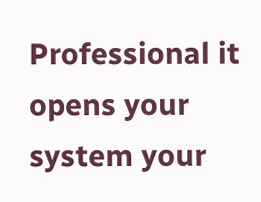Professional it opens your system your